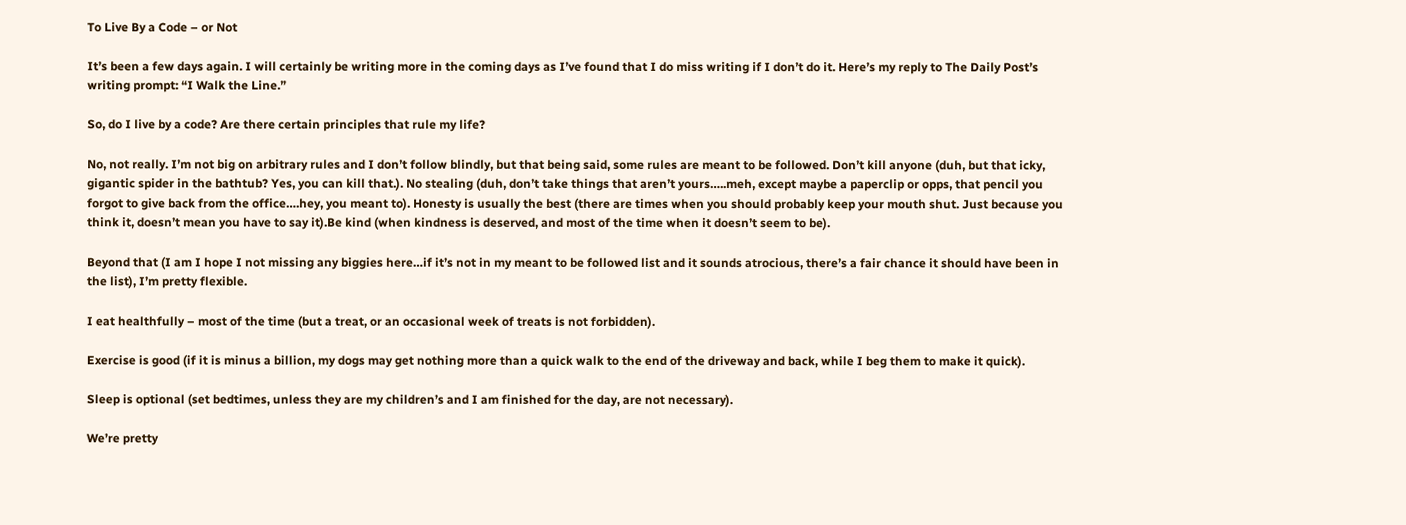To Live By a Code – or Not

It’s been a few days again. I will certainly be writing more in the coming days as I’ve found that I do miss writing if I don’t do it. Here’s my reply to The Daily Post’s writing prompt: “I Walk the Line.”

So, do I live by a code? Are there certain principles that rule my life?

No, not really. I’m not big on arbitrary rules and I don’t follow blindly, but that being said, some rules are meant to be followed. Don’t kill anyone (duh, but that icky, gigantic spider in the bathtub? Yes, you can kill that.). No stealing (duh, don’t take things that aren’t yours…..meh, except maybe a paperclip or opps, that pencil you forgot to give back from the office….hey, you meant to). Honesty is usually the best (there are times when you should probably keep your mouth shut. Just because you think it, doesn’t mean you have to say it).Be kind (when kindness is deserved, and most of the time when it doesn’t seem to be).

Beyond that (I am I hope I not missing any biggies here…if it’s not in my meant to be followed list and it sounds atrocious, there’s a fair chance it should have been in the list), I’m pretty flexible.

I eat healthfully – most of the time (but a treat, or an occasional week of treats is not forbidden).

Exercise is good (if it is minus a billion, my dogs may get nothing more than a quick walk to the end of the driveway and back, while I beg them to make it quick).

Sleep is optional (set bedtimes, unless they are my children’s and I am finished for the day, are not necessary).

We’re pretty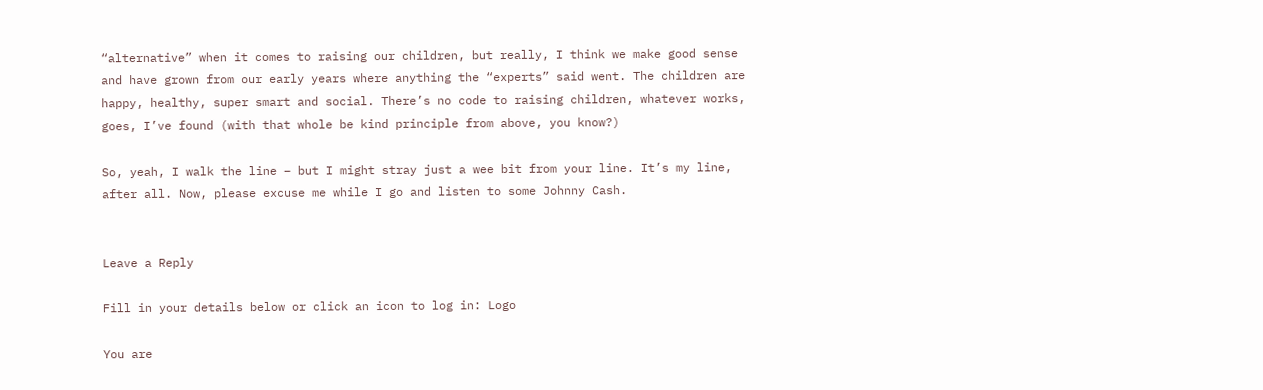“alternative” when it comes to raising our children, but really, I think we make good sense and have grown from our early years where anything the “experts” said went. The children are happy, healthy, super smart and social. There’s no code to raising children, whatever works, goes, I’ve found (with that whole be kind principle from above, you know?)

So, yeah, I walk the line – but I might stray just a wee bit from your line. It’s my line, after all. Now, please excuse me while I go and listen to some Johnny Cash.


Leave a Reply

Fill in your details below or click an icon to log in: Logo

You are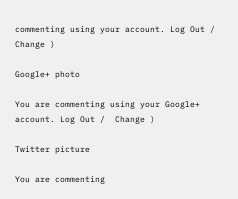commenting using your account. Log Out /  Change )

Google+ photo

You are commenting using your Google+ account. Log Out /  Change )

Twitter picture

You are commenting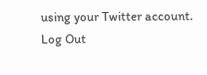using your Twitter account. Log Out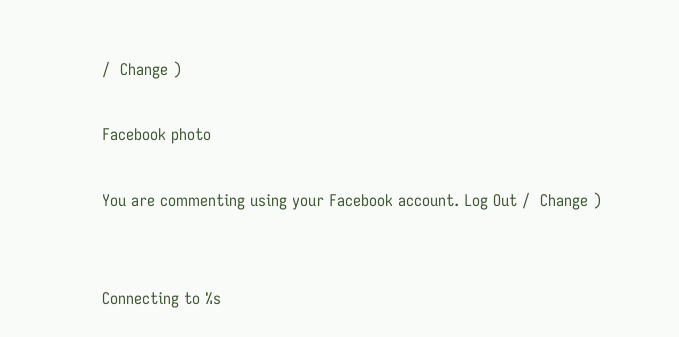/  Change )

Facebook photo

You are commenting using your Facebook account. Log Out /  Change )


Connecting to %s